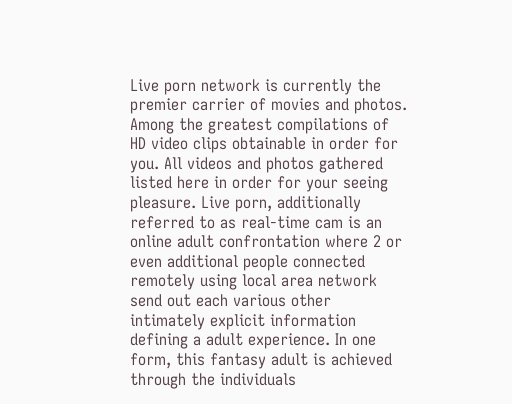Live porn network is currently the premier carrier of movies and photos. Among the greatest compilations of HD video clips obtainable in order for you. All videos and photos gathered listed here in order for your seeing pleasure. Live porn, additionally referred to as real-time cam is an online adult confrontation where 2 or even additional people connected remotely using local area network send out each various other intimately explicit information defining a adult experience. In one form, this fantasy adult is achieved through the individuals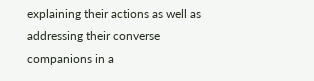explaining their actions as well as addressing their converse companions in a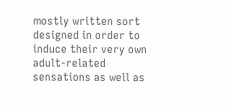mostly written sort designed in order to induce their very own adult-related sensations as well as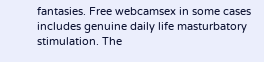fantasies. Free webcamsex in some cases includes genuine daily life masturbatory stimulation. The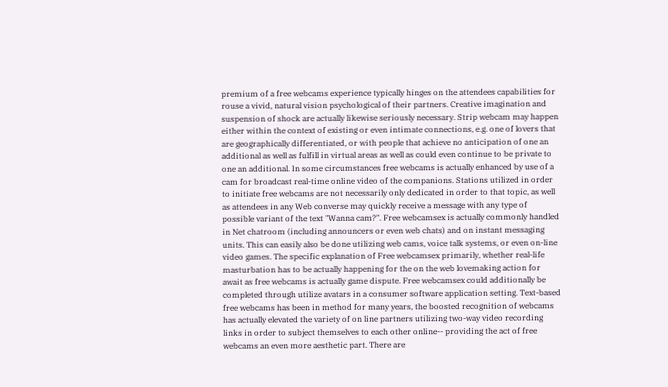premium of a free webcams experience typically hinges on the attendees capabilities for rouse a vivid, natural vision psychological of their partners. Creative imagination and suspension of shock are actually likewise seriously necessary. Strip webcam may happen either within the context of existing or even intimate connections, e.g. one of lovers that are geographically differentiated, or with people that achieve no anticipation of one an additional as well as fulfill in virtual areas as well as could even continue to be private to one an additional. In some circumstances free webcams is actually enhanced by use of a cam for broadcast real-time online video of the companions. Stations utilized in order to initiate free webcams are not necessarily only dedicated in order to that topic, as well as attendees in any Web converse may quickly receive a message with any type of possible variant of the text "Wanna cam?". Free webcamsex is actually commonly handled in Net chatroom (including announcers or even web chats) and on instant messaging units. This can easily also be done utilizing web cams, voice talk systems, or even on-line video games. The specific explanation of Free webcamsex primarily, whether real-life masturbation has to be actually happening for the on the web lovemaking action for await as free webcams is actually game dispute. Free webcamsex could additionally be completed through utilize avatars in a consumer software application setting. Text-based free webcams has been in method for many years, the boosted recognition of webcams has actually elevated the variety of on line partners utilizing two-way video recording links in order to subject themselves to each other online-- providing the act of free webcams an even more aesthetic part. There are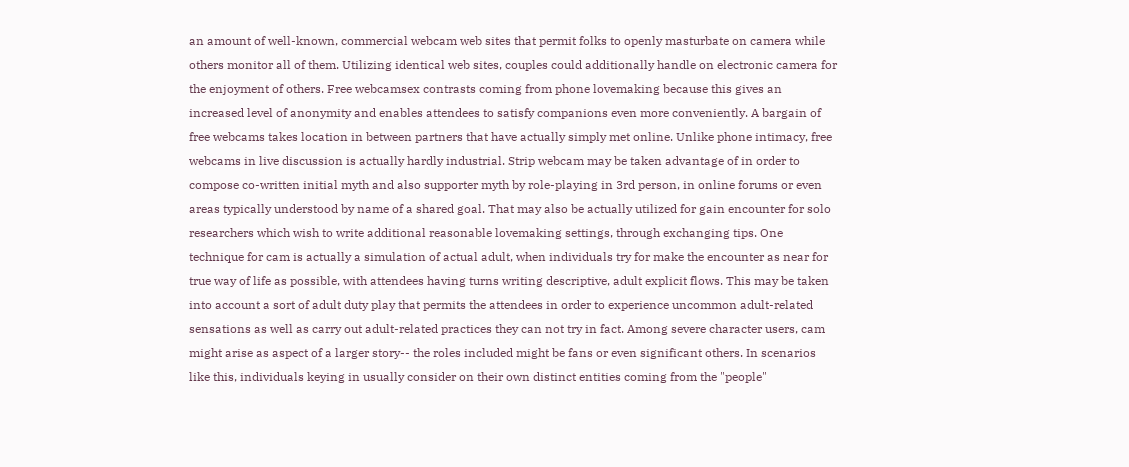an amount of well-known, commercial webcam web sites that permit folks to openly masturbate on camera while others monitor all of them. Utilizing identical web sites, couples could additionally handle on electronic camera for the enjoyment of others. Free webcamsex contrasts coming from phone lovemaking because this gives an increased level of anonymity and enables attendees to satisfy companions even more conveniently. A bargain of free webcams takes location in between partners that have actually simply met online. Unlike phone intimacy, free webcams in live discussion is actually hardly industrial. Strip webcam may be taken advantage of in order to compose co-written initial myth and also supporter myth by role-playing in 3rd person, in online forums or even areas typically understood by name of a shared goal. That may also be actually utilized for gain encounter for solo researchers which wish to write additional reasonable lovemaking settings, through exchanging tips. One technique for cam is actually a simulation of actual adult, when individuals try for make the encounter as near for true way of life as possible, with attendees having turns writing descriptive, adult explicit flows. This may be taken into account a sort of adult duty play that permits the attendees in order to experience uncommon adult-related sensations as well as carry out adult-related practices they can not try in fact. Among severe character users, cam might arise as aspect of a larger story-- the roles included might be fans or even significant others. In scenarios like this, individuals keying in usually consider on their own distinct entities coming from the "people"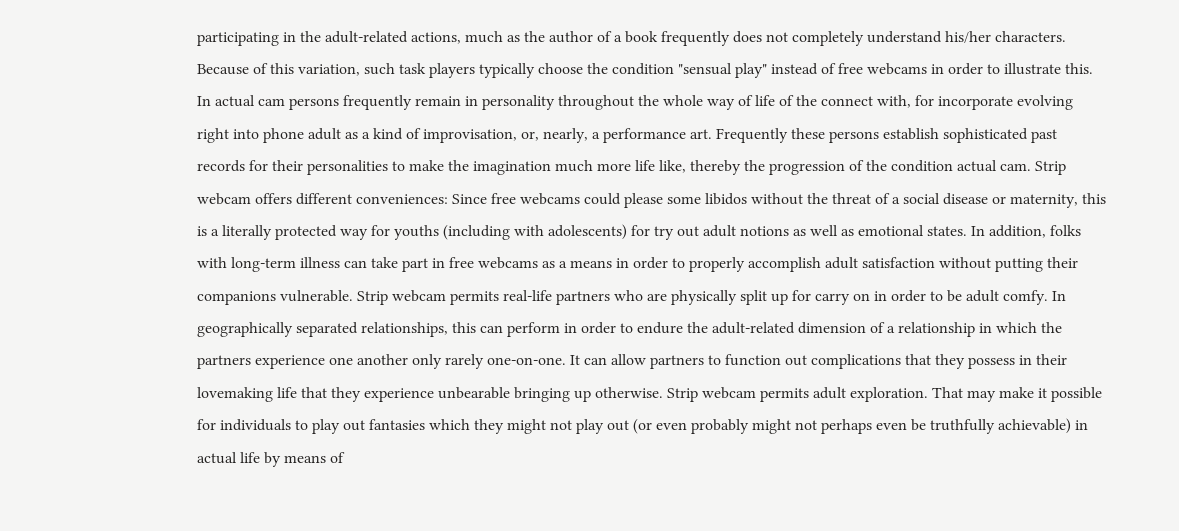participating in the adult-related actions, much as the author of a book frequently does not completely understand his/her characters. Because of this variation, such task players typically choose the condition "sensual play" instead of free webcams in order to illustrate this. In actual cam persons frequently remain in personality throughout the whole way of life of the connect with, for incorporate evolving right into phone adult as a kind of improvisation, or, nearly, a performance art. Frequently these persons establish sophisticated past records for their personalities to make the imagination much more life like, thereby the progression of the condition actual cam. Strip webcam offers different conveniences: Since free webcams could please some libidos without the threat of a social disease or maternity, this is a literally protected way for youths (including with adolescents) for try out adult notions as well as emotional states. In addition, folks with long-term illness can take part in free webcams as a means in order to properly accomplish adult satisfaction without putting their companions vulnerable. Strip webcam permits real-life partners who are physically split up for carry on in order to be adult comfy. In geographically separated relationships, this can perform in order to endure the adult-related dimension of a relationship in which the partners experience one another only rarely one-on-one. It can allow partners to function out complications that they possess in their lovemaking life that they experience unbearable bringing up otherwise. Strip webcam permits adult exploration. That may make it possible for individuals to play out fantasies which they might not play out (or even probably might not perhaps even be truthfully achievable) in actual life by means of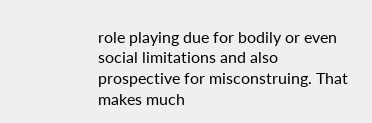role playing due for bodily or even social limitations and also prospective for misconstruing. That makes much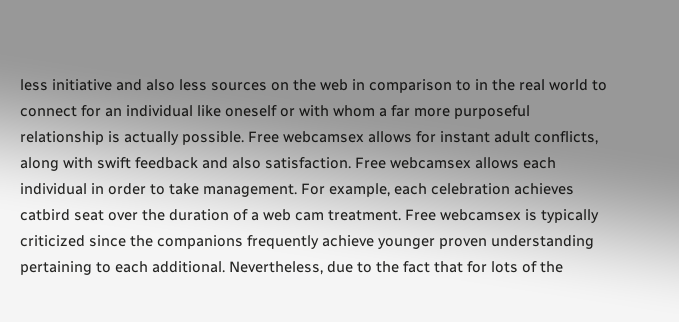less initiative and also less sources on the web in comparison to in the real world to connect for an individual like oneself or with whom a far more purposeful relationship is actually possible. Free webcamsex allows for instant adult conflicts, along with swift feedback and also satisfaction. Free webcamsex allows each individual in order to take management. For example, each celebration achieves catbird seat over the duration of a web cam treatment. Free webcamsex is typically criticized since the companions frequently achieve younger proven understanding pertaining to each additional. Nevertheless, due to the fact that for lots of the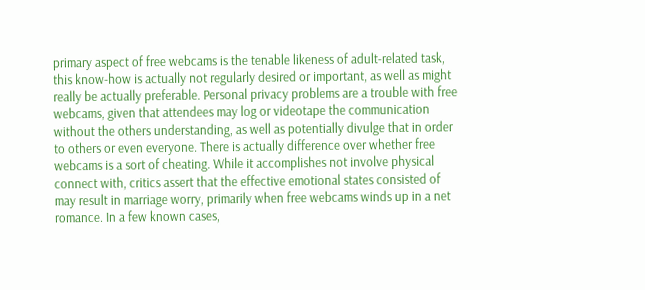primary aspect of free webcams is the tenable likeness of adult-related task, this know-how is actually not regularly desired or important, as well as might really be actually preferable. Personal privacy problems are a trouble with free webcams, given that attendees may log or videotape the communication without the others understanding, as well as potentially divulge that in order to others or even everyone. There is actually difference over whether free webcams is a sort of cheating. While it accomplishes not involve physical connect with, critics assert that the effective emotional states consisted of may result in marriage worry, primarily when free webcams winds up in a net romance. In a few known cases,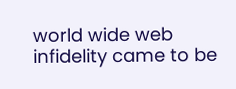world wide web infidelity came to be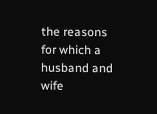the reasons for which a husband and wife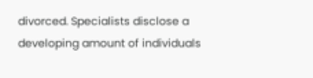divorced. Specialists disclose a developing amount of individuals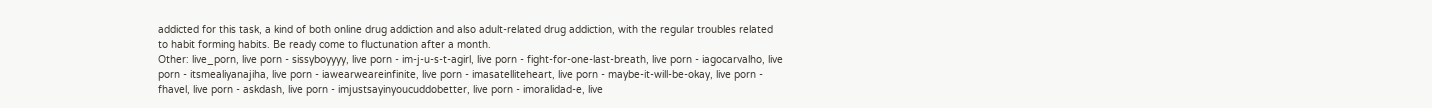addicted for this task, a kind of both online drug addiction and also adult-related drug addiction, with the regular troubles related to habit forming habits. Be ready come to fluctunation after a month.
Other: live_porn, live porn - sissyboyyyy, live porn - im-j-u-s-t-agirl, live porn - fight-for-one-last-breath, live porn - iagocarvalho, live porn - itsmealiyanajiha, live porn - iawearweareinfinite, live porn - imasatelliteheart, live porn - maybe-it-will-be-okay, live porn - fhavel, live porn - askdash, live porn - imjustsayinyoucuddobetter, live porn - imoralidad-e, live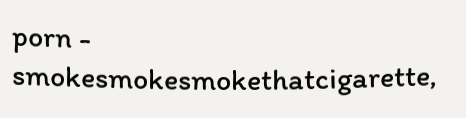porn - smokesmokesmokethatcigarette,